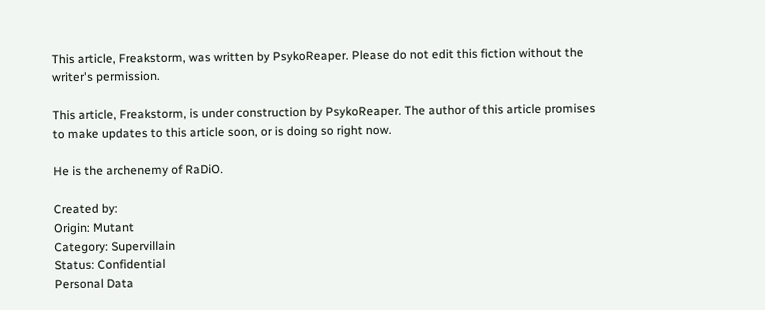This article, Freakstorm, was written by PsykoReaper. Please do not edit this fiction without the writer's permission.

This article, Freakstorm, is under construction by PsykoReaper. The author of this article promises to make updates to this article soon, or is doing so right now.

He is the archenemy of RaDiO.

Created by:
Origin: Mutant
Category: Supervillain
Status: Confidential
Personal Data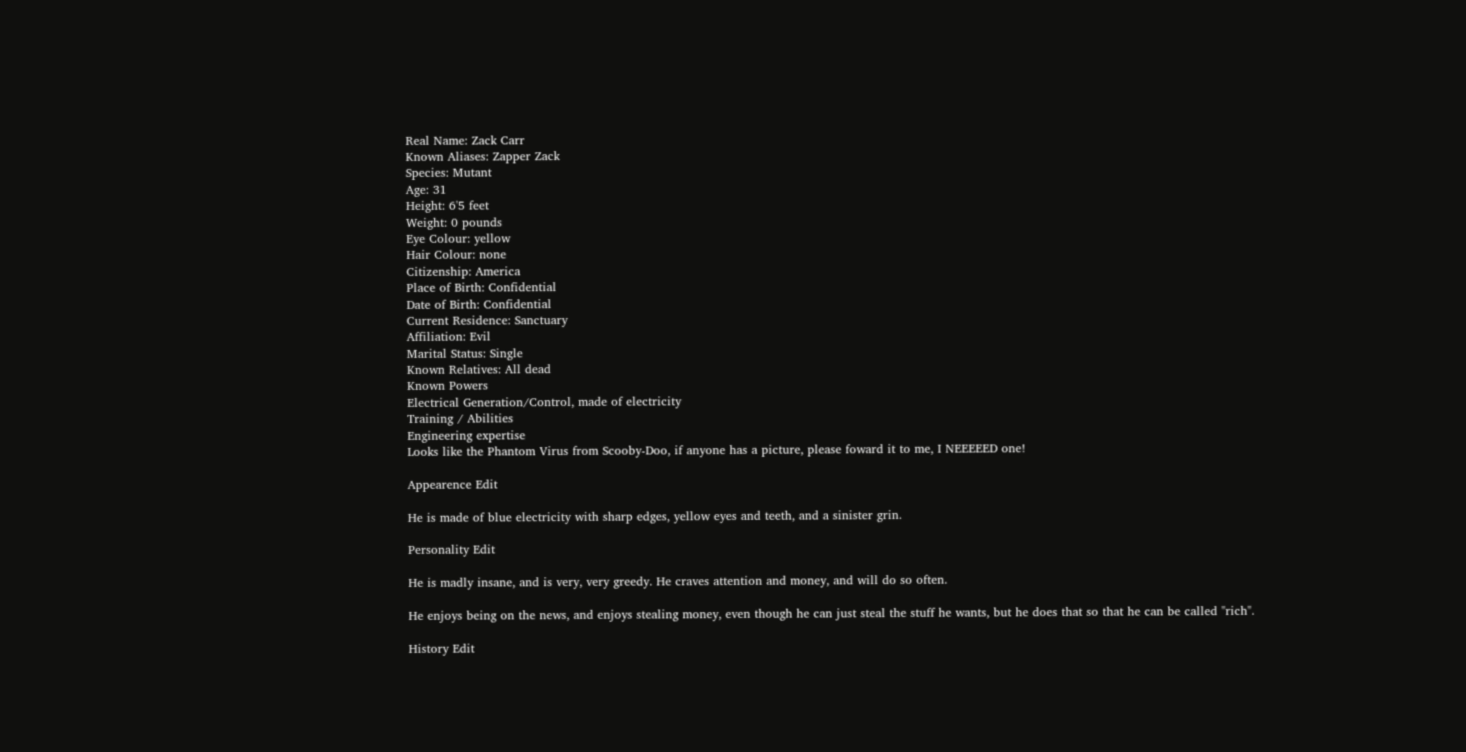Real Name: Zack Carr
Known Aliases: Zapper Zack
Species: Mutant
Age: 31
Height: 6'5 feet
Weight: 0 pounds
Eye Colour: yellow
Hair Colour: none
Citizenship: America
Place of Birth: Confidential
Date of Birth: Confidential
Current Residence: Sanctuary
Affiliation: Evil
Marital Status: Single
Known Relatives: All dead
Known Powers
Electrical Generation/Control, made of electricity
Training / Abilities
Engineering expertise
Looks like the Phantom Virus from Scooby-Doo, if anyone has a picture, please foward it to me, I NEEEEED one!

Appearence Edit

He is made of blue electricity with sharp edges, yellow eyes and teeth, and a sinister grin.

Personality Edit

He is madly insane, and is very, very greedy. He craves attention and money, and will do so often.

He enjoys being on the news, and enjoys stealing money, even though he can just steal the stuff he wants, but he does that so that he can be called "rich".

History Edit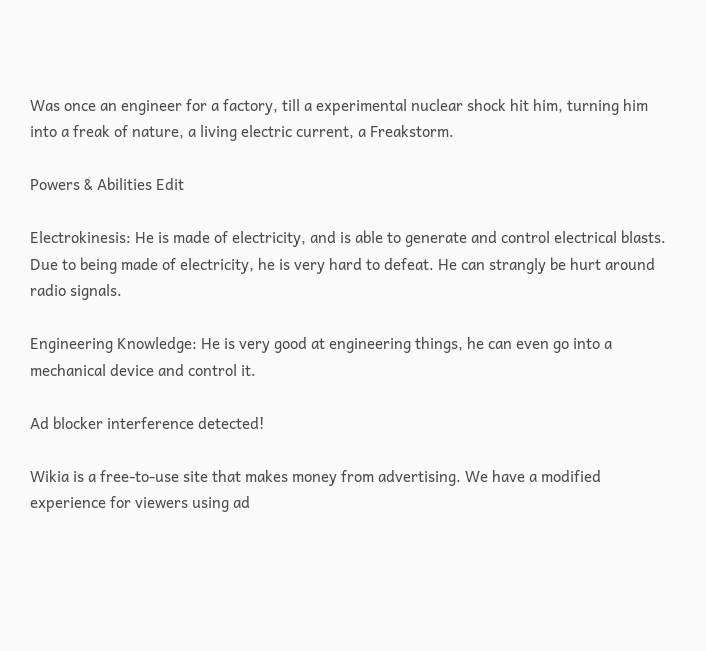Was once an engineer for a factory, till a experimental nuclear shock hit him, turning him into a freak of nature, a living electric current, a Freakstorm.

Powers & Abilities Edit

Electrokinesis: He is made of electricity, and is able to generate and control electrical blasts. Due to being made of electricity, he is very hard to defeat. He can strangly be hurt around radio signals.

Engineering Knowledge: He is very good at engineering things, he can even go into a mechanical device and control it.

Ad blocker interference detected!

Wikia is a free-to-use site that makes money from advertising. We have a modified experience for viewers using ad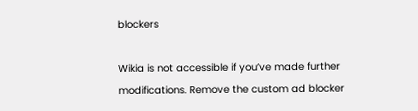blockers

Wikia is not accessible if you’ve made further modifications. Remove the custom ad blocker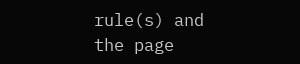rule(s) and the page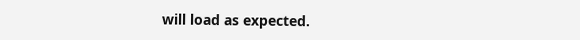will load as expected.